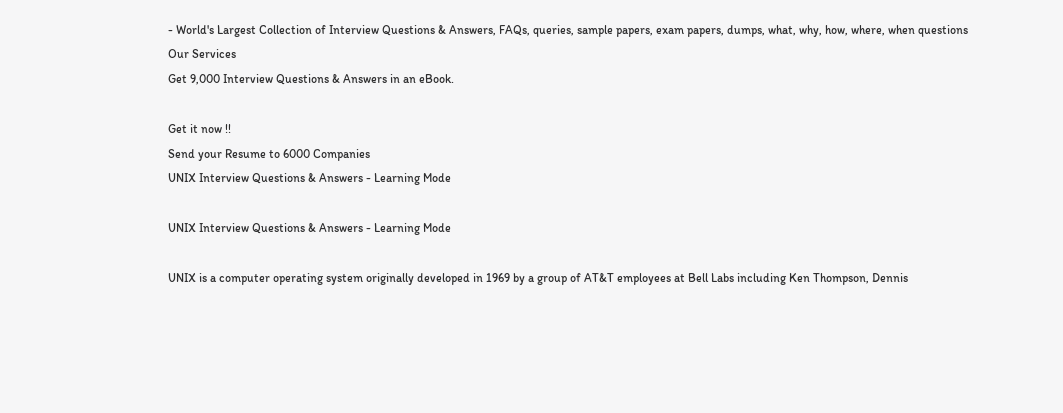- World's Largest Collection of Interview Questions & Answers, FAQs, queries, sample papers, exam papers, dumps, what, why, how, where, when questions
Our Services
Get 9,000 Interview Questions & Answers in an eBook.

Get it now !!
Send your Resume to 6000 Companies
UNIX Interview Questions & Answers - Learning Mode

UNIX Interview Questions & Answers - Learning Mode

UNIX is a computer operating system originally developed in 1969 by a group of AT&T employees at Bell Labs including Ken Thompson, Dennis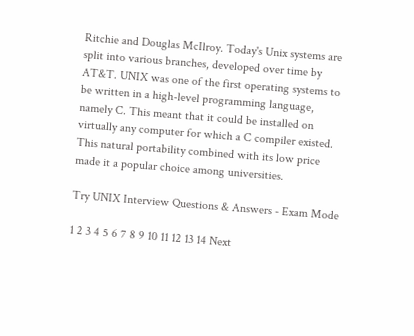Ritchie and Douglas McIlroy. Today's Unix systems are split into various branches, developed over time by AT&T. UNIX was one of the first operating systems to be written in a high-level programming language, namely C. This meant that it could be installed on virtually any computer for which a C compiler existed. This natural portability combined with its low price made it a popular choice among universities.

Try UNIX Interview Questions & Answers - Exam Mode

1 2 3 4 5 6 7 8 9 10 11 12 13 14 Next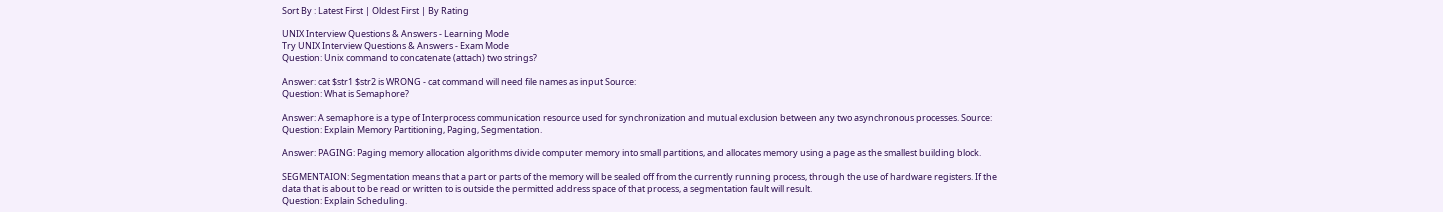Sort By : Latest First | Oldest First | By Rating

UNIX Interview Questions & Answers - Learning Mode
Try UNIX Interview Questions & Answers - Exam Mode
Question: Unix command to concatenate (attach) two strings?

Answer: cat $str1 $str2 is WRONG - cat command will need file names as input Source:
Question: What is Semaphore?

Answer: A semaphore is a type of Interprocess communication resource used for synchronization and mutual exclusion between any two asynchronous processes. Source:
Question: Explain Memory Partitioning, Paging, Segmentation.

Answer: PAGING: Paging memory allocation algorithms divide computer memory into small partitions, and allocates memory using a page as the smallest building block.

SEGMENTAION: Segmentation means that a part or parts of the memory will be sealed off from the currently running process, through the use of hardware registers. If the data that is about to be read or written to is outside the permitted address space of that process, a segmentation fault will result.
Question: Explain Scheduling.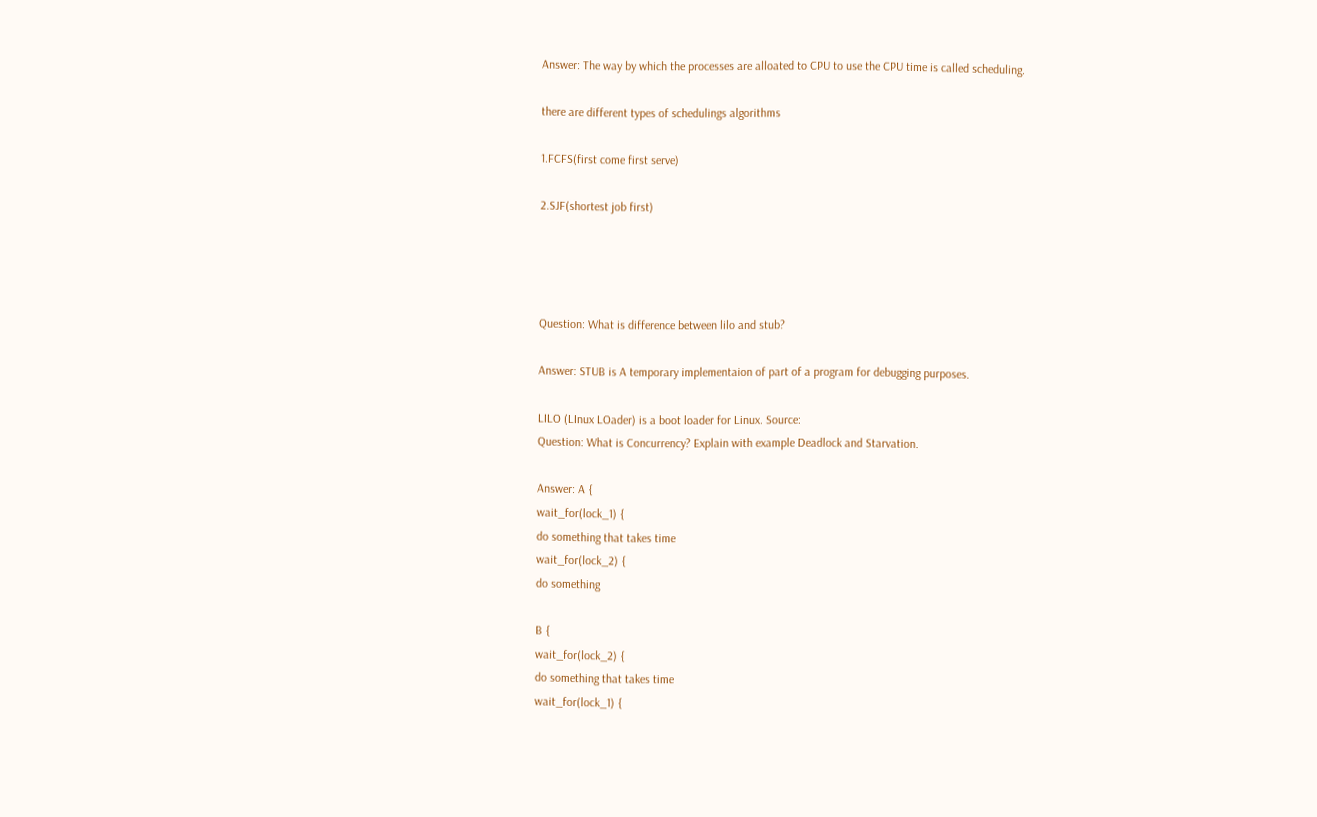Answer: The way by which the processes are alloated to CPU to use the CPU time is called scheduling.

there are different types of schedulings algorithms

1.FCFS(first come first serve)

2.SJF(shortest job first)




Question: What is difference between lilo and stub?

Answer: STUB is A temporary implementaion of part of a program for debugging purposes.

LILO (LInux LOader) is a boot loader for Linux. Source:
Question: What is Concurrency? Explain with example Deadlock and Starvation.

Answer: A {
wait_for(lock_1) {
do something that takes time
wait_for(lock_2) {
do something

B {
wait_for(lock_2) {
do something that takes time
wait_for(lock_1) {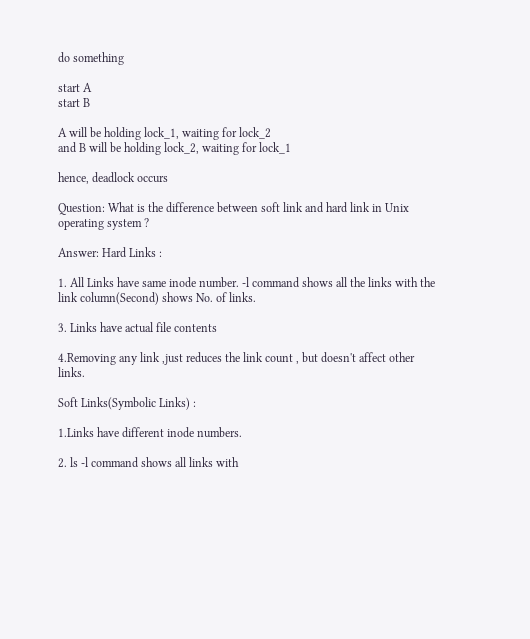do something

start A
start B

A will be holding lock_1, waiting for lock_2
and B will be holding lock_2, waiting for lock_1

hence, deadlock occurs

Question: What is the difference between soft link and hard link in Unix operating system ?

Answer: Hard Links :

1. All Links have same inode number. -l command shows all the links with the link column(Second) shows No. of links.

3. Links have actual file contents

4.Removing any link ,just reduces the link count , but doesn't affect other links.

Soft Links(Symbolic Links) :

1.Links have different inode numbers.

2. ls -l command shows all links with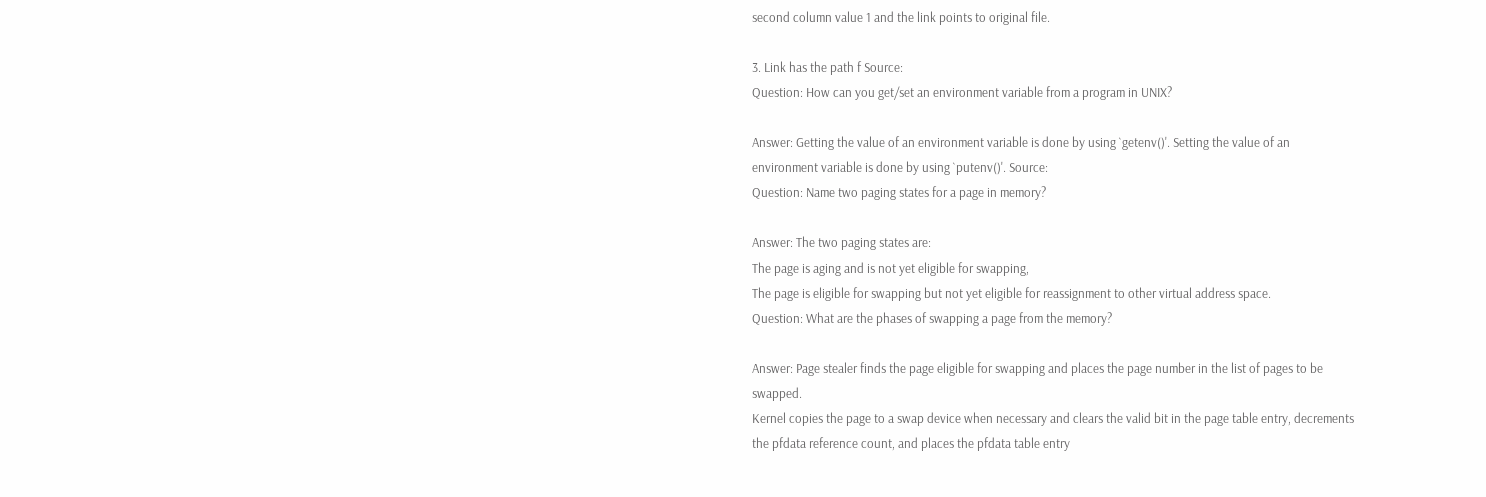second column value 1 and the link points to original file.

3. Link has the path f Source:
Question: How can you get/set an environment variable from a program in UNIX?

Answer: Getting the value of an environment variable is done by using `getenv()'. Setting the value of an environment variable is done by using `putenv()'. Source:
Question: Name two paging states for a page in memory?

Answer: The two paging states are:
The page is aging and is not yet eligible for swapping,
The page is eligible for swapping but not yet eligible for reassignment to other virtual address space.
Question: What are the phases of swapping a page from the memory?

Answer: Page stealer finds the page eligible for swapping and places the page number in the list of pages to be swapped.
Kernel copies the page to a swap device when necessary and clears the valid bit in the page table entry, decrements the pfdata reference count, and places the pfdata table entry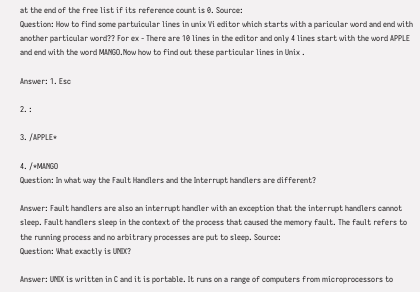at the end of the free list if its reference count is 0. Source:
Question: How to find some partuicular lines in unix Vi editor which starts with a paricular word and end with another particular word?? For ex - There are 10 lines in the editor and only 4 lines start with the word APPLE and end with the word MANGO.Now how to find out these particular lines in Unix .

Answer: 1. Esc

2. :

3. /APPLE*

4. /*MANGO
Question: In what way the Fault Handlers and the Interrupt handlers are different?

Answer: Fault handlers are also an interrupt handler with an exception that the interrupt handlers cannot sleep. Fault handlers sleep in the context of the process that caused the memory fault. The fault refers to the running process and no arbitrary processes are put to sleep. Source:
Question: What exactly is UNIX?

Answer: UNIX is written in C and it is portable. It runs on a range of computers from microprocessors to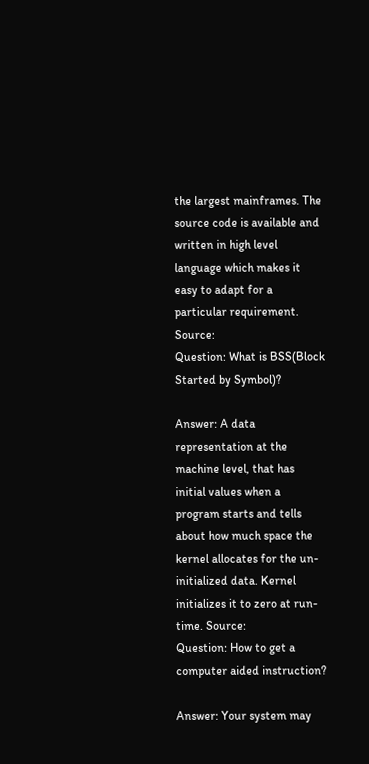the largest mainframes. The source code is available and written in high level language which makes it easy to adapt for a particular requirement. Source:
Question: What is BSS(Block Started by Symbol)?

Answer: A data representation at the machine level, that has initial values when a program starts and tells about how much space the kernel allocates for the un-initialized data. Kernel initializes it to zero at run-time. Source:
Question: How to get a computer aided instruction?

Answer: Your system may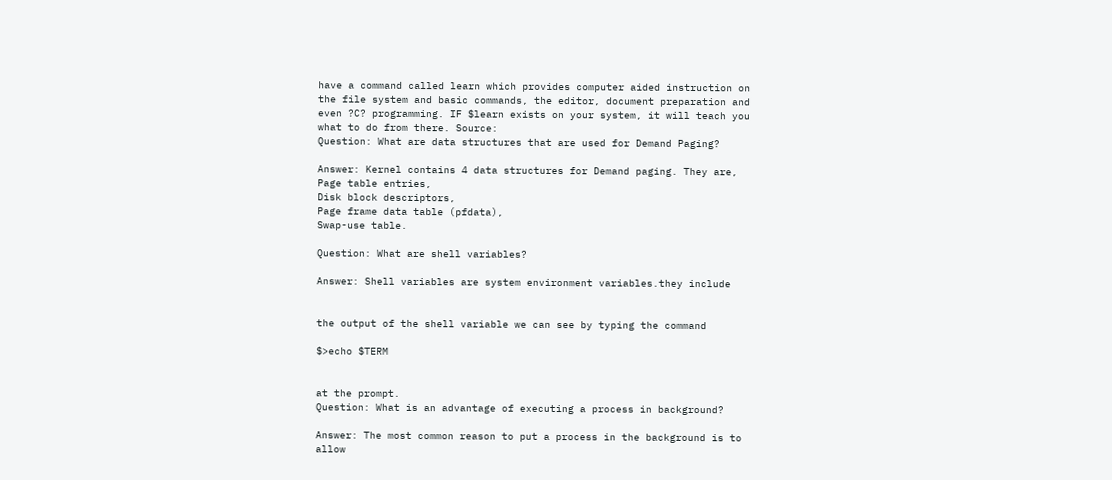have a command called learn which provides computer aided instruction on the file system and basic commands, the editor, document preparation and even ?C? programming. IF $learn exists on your system, it will teach you what to do from there. Source:
Question: What are data structures that are used for Demand Paging?

Answer: Kernel contains 4 data structures for Demand paging. They are,
Page table entries,
Disk block descriptors,
Page frame data table (pfdata),
Swap-use table.

Question: What are shell variables?

Answer: Shell variables are system environment variables.they include


the output of the shell variable we can see by typing the command

$>echo $TERM


at the prompt.
Question: What is an advantage of executing a process in background?

Answer: The most common reason to put a process in the background is to allow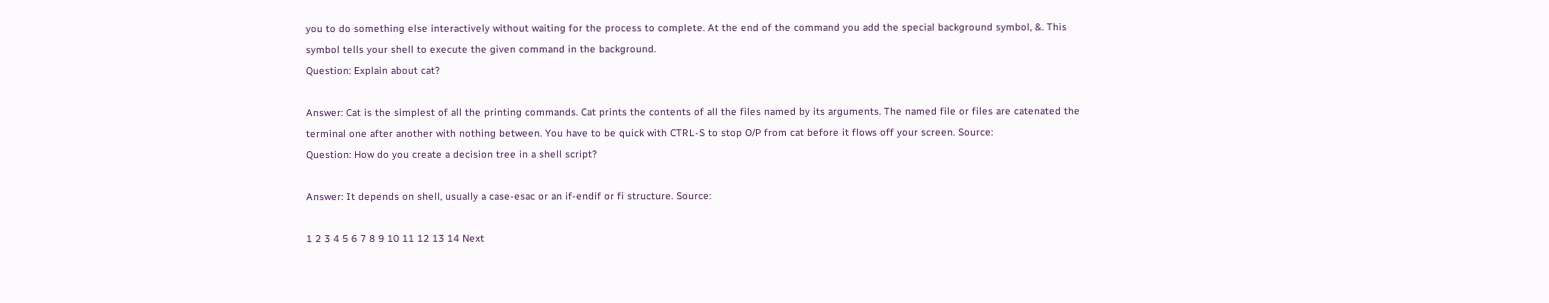you to do something else interactively without waiting for the process to complete. At the end of the command you add the special background symbol, &. This symbol tells your shell to execute the given command in the background.
Question: Explain about cat?

Answer: Cat is the simplest of all the printing commands. Cat prints the contents of all the files named by its arguments. The named file or files are catenated the terminal one after another with nothing between. You have to be quick with CTRL-S to stop O/P from cat before it flows off your screen. Source:
Question: How do you create a decision tree in a shell script?

Answer: It depends on shell, usually a case-esac or an if-endif or fi structure. Source:

1 2 3 4 5 6 7 8 9 10 11 12 13 14 Next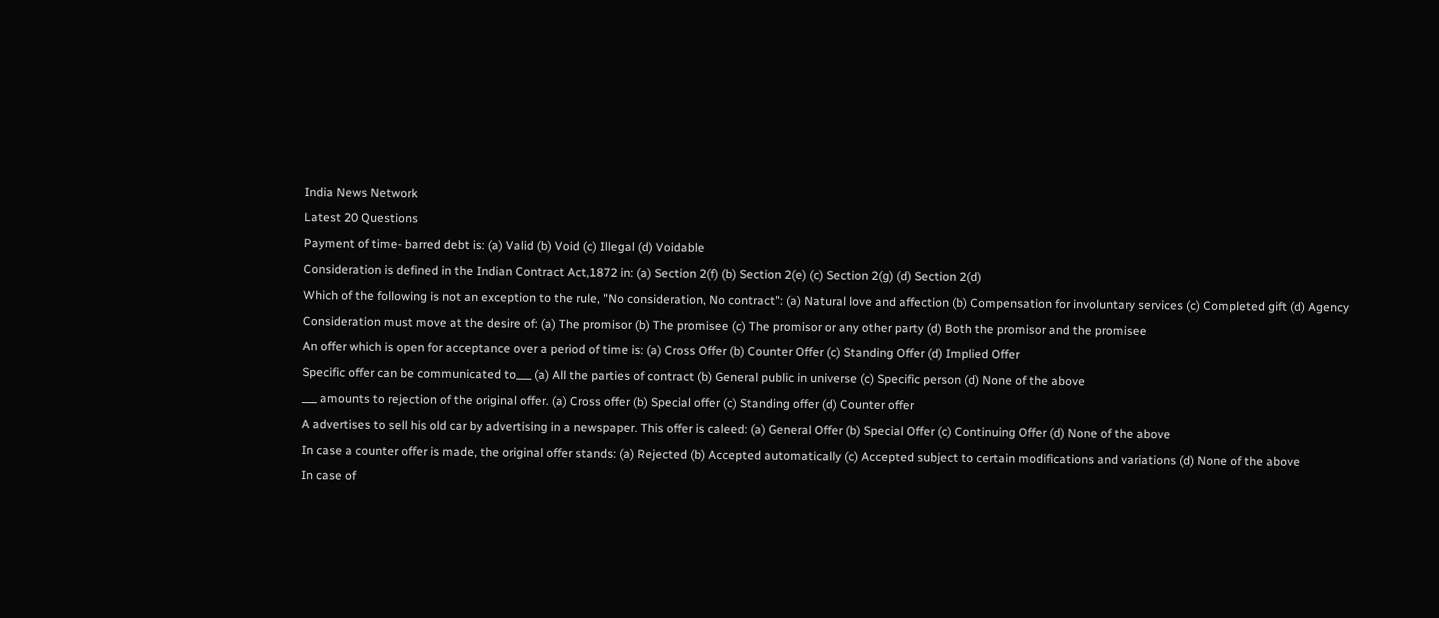India News Network
Latest 20 Questions
Payment of time- barred debt is: (a) Valid (b) Void (c) Illegal (d) Voidable
Consideration is defined in the Indian Contract Act,1872 in: (a) Section 2(f) (b) Section 2(e) (c) Section 2(g) (d) Section 2(d)
Which of the following is not an exception to the rule, "No consideration, No contract": (a) Natural love and affection (b) Compensation for involuntary services (c) Completed gift (d) Agency
Consideration must move at the desire of: (a) The promisor (b) The promisee (c) The promisor or any other party (d) Both the promisor and the promisee
An offer which is open for acceptance over a period of time is: (a) Cross Offer (b) Counter Offer (c) Standing Offer (d) Implied Offer
Specific offer can be communicated to___ (a) All the parties of contract (b) General public in universe (c) Specific person (d) None of the above
___ amounts to rejection of the original offer. (a) Cross offer (b) Special offer (c) Standing offer (d) Counter offer
A advertises to sell his old car by advertising in a newspaper. This offer is caleed: (a) General Offer (b) Special Offer (c) Continuing Offer (d) None of the above
In case a counter offer is made, the original offer stands: (a) Rejected (b) Accepted automatically (c) Accepted subject to certain modifications and variations (d) None of the above
In case of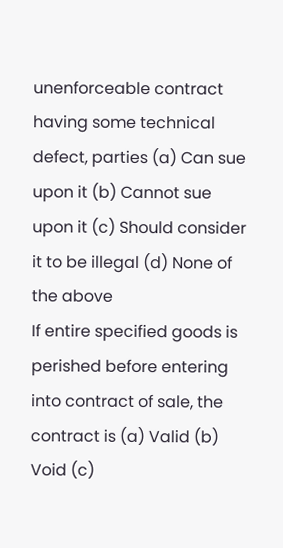unenforceable contract having some technical defect, parties (a) Can sue upon it (b) Cannot sue upon it (c) Should consider it to be illegal (d) None of the above
If entire specified goods is perished before entering into contract of sale, the contract is (a) Valid (b) Void (c)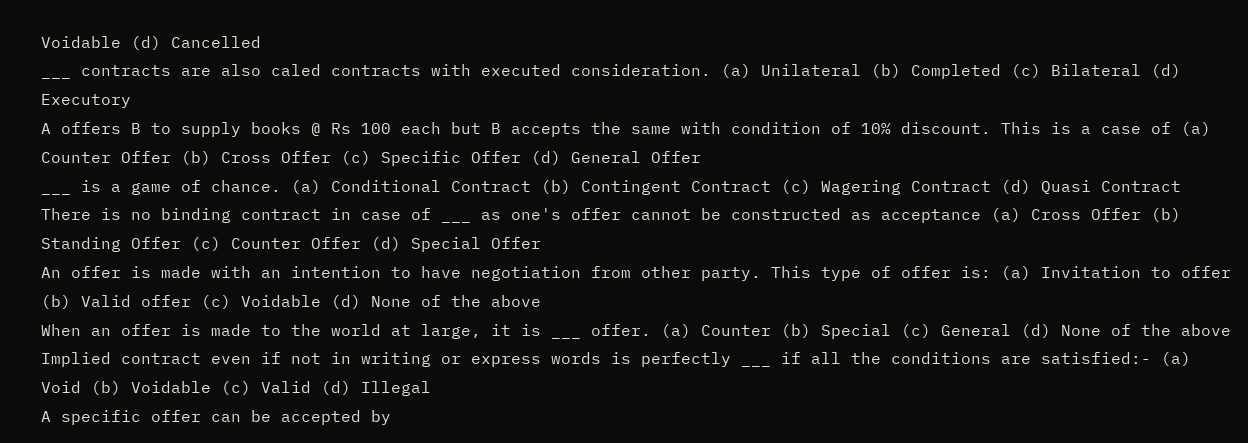Voidable (d) Cancelled
___ contracts are also caled contracts with executed consideration. (a) Unilateral (b) Completed (c) Bilateral (d) Executory
A offers B to supply books @ Rs 100 each but B accepts the same with condition of 10% discount. This is a case of (a) Counter Offer (b) Cross Offer (c) Specific Offer (d) General Offer
___ is a game of chance. (a) Conditional Contract (b) Contingent Contract (c) Wagering Contract (d) Quasi Contract
There is no binding contract in case of ___ as one's offer cannot be constructed as acceptance (a) Cross Offer (b) Standing Offer (c) Counter Offer (d) Special Offer
An offer is made with an intention to have negotiation from other party. This type of offer is: (a) Invitation to offer (b) Valid offer (c) Voidable (d) None of the above
When an offer is made to the world at large, it is ___ offer. (a) Counter (b) Special (c) General (d) None of the above
Implied contract even if not in writing or express words is perfectly ___ if all the conditions are satisfied:- (a) Void (b) Voidable (c) Valid (d) Illegal
A specific offer can be accepted by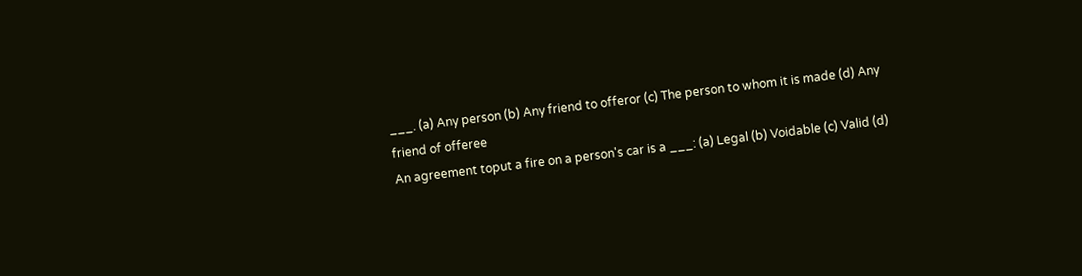___. (a) Any person (b) Any friend to offeror (c) The person to whom it is made (d) Any friend of offeree
An agreement toput a fire on a person's car is a ___: (a) Legal (b) Voidable (c) Valid (d)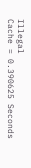Illegal
Cache = 0.390625 Seconds